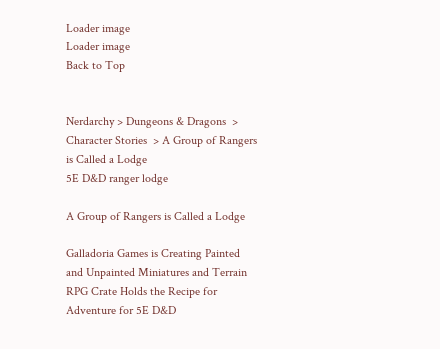Loader image
Loader image
Back to Top


Nerdarchy > Dungeons & Dragons  > Character Stories  > A Group of Rangers is Called a Lodge
5E D&D ranger lodge

A Group of Rangers is Called a Lodge

Galladoria Games is Creating Painted and Unpainted Miniatures and Terrain
RPG Crate Holds the Recipe for Adventure for 5E D&D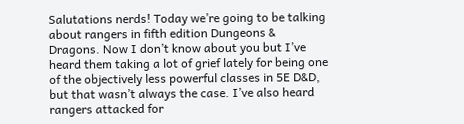Salutations nerds! Today we’re going to be talking about rangers in fifth edition Dungeons & Dragons. Now I don’t know about you but I’ve heard them taking a lot of grief lately for being one of the objectively less powerful classes in 5E D&D, but that wasn’t always the case. I’ve also heard rangers attacked for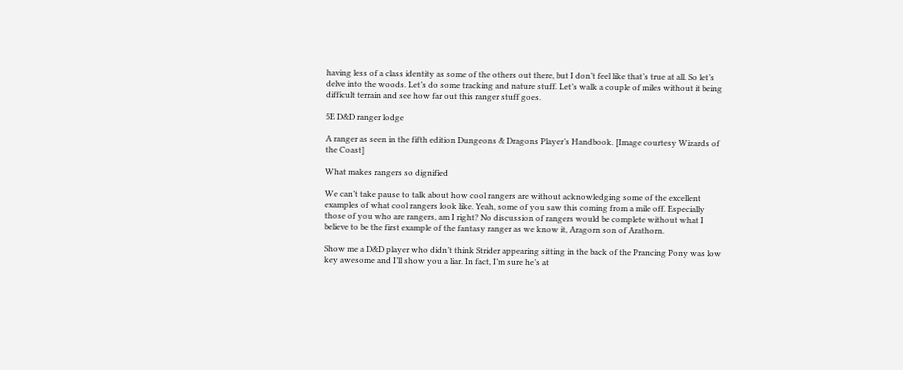having less of a class identity as some of the others out there, but I don’t feel like that’s true at all. So let’s delve into the woods. Let’s do some tracking and nature stuff. Let’s walk a couple of miles without it being difficult terrain and see how far out this ranger stuff goes.

5E D&D ranger lodge

A ranger as seen in the fifth edition Dungeons & Dragons Player’s Handbook. [Image courtesy Wizards of the Coast]

What makes rangers so dignified

We can’t take pause to talk about how cool rangers are without acknowledging some of the excellent examples of what cool rangers look like. Yeah, some of you saw this coming from a mile off. Especially those of you who are rangers, am I right? No discussion of rangers would be complete without what I believe to be the first example of the fantasy ranger as we know it, Aragorn son of Arathorn.

Show me a D&D player who didn’t think Strider appearing sitting in the back of the Prancing Pony was low key awesome and I’ll show you a liar. In fact, I’m sure he’s at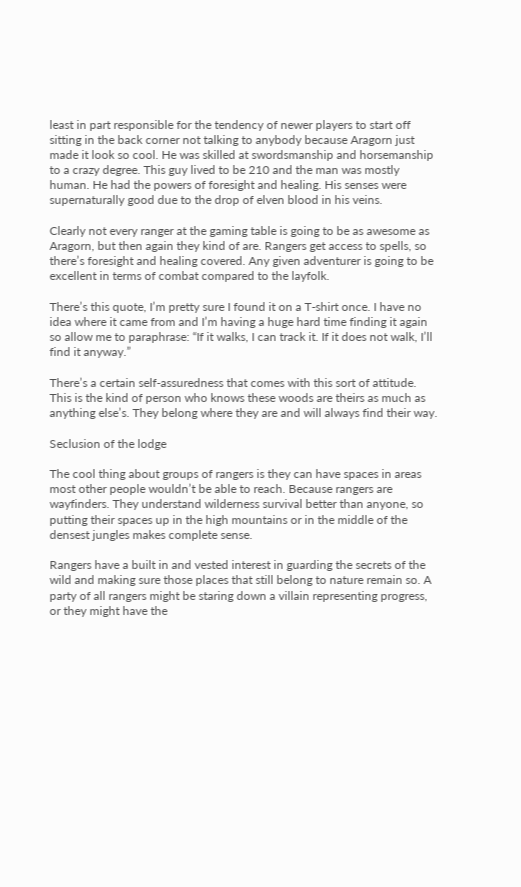least in part responsible for the tendency of newer players to start off sitting in the back corner not talking to anybody because Aragorn just made it look so cool. He was skilled at swordsmanship and horsemanship to a crazy degree. This guy lived to be 210 and the man was mostly human. He had the powers of foresight and healing. His senses were supernaturally good due to the drop of elven blood in his veins.

Clearly not every ranger at the gaming table is going to be as awesome as Aragorn, but then again they kind of are. Rangers get access to spells, so there’s foresight and healing covered. Any given adventurer is going to be excellent in terms of combat compared to the layfolk.

There’s this quote, I’m pretty sure I found it on a T-shirt once. I have no idea where it came from and I’m having a huge hard time finding it again so allow me to paraphrase: “If it walks, I can track it. If it does not walk, I’ll find it anyway.”

There’s a certain self-assuredness that comes with this sort of attitude. This is the kind of person who knows these woods are theirs as much as anything else’s. They belong where they are and will always find their way.

Seclusion of the lodge

The cool thing about groups of rangers is they can have spaces in areas most other people wouldn’t be able to reach. Because rangers are wayfinders. They understand wilderness survival better than anyone, so putting their spaces up in the high mountains or in the middle of the densest jungles makes complete sense.

Rangers have a built in and vested interest in guarding the secrets of the wild and making sure those places that still belong to nature remain so. A party of all rangers might be staring down a villain representing progress, or they might have the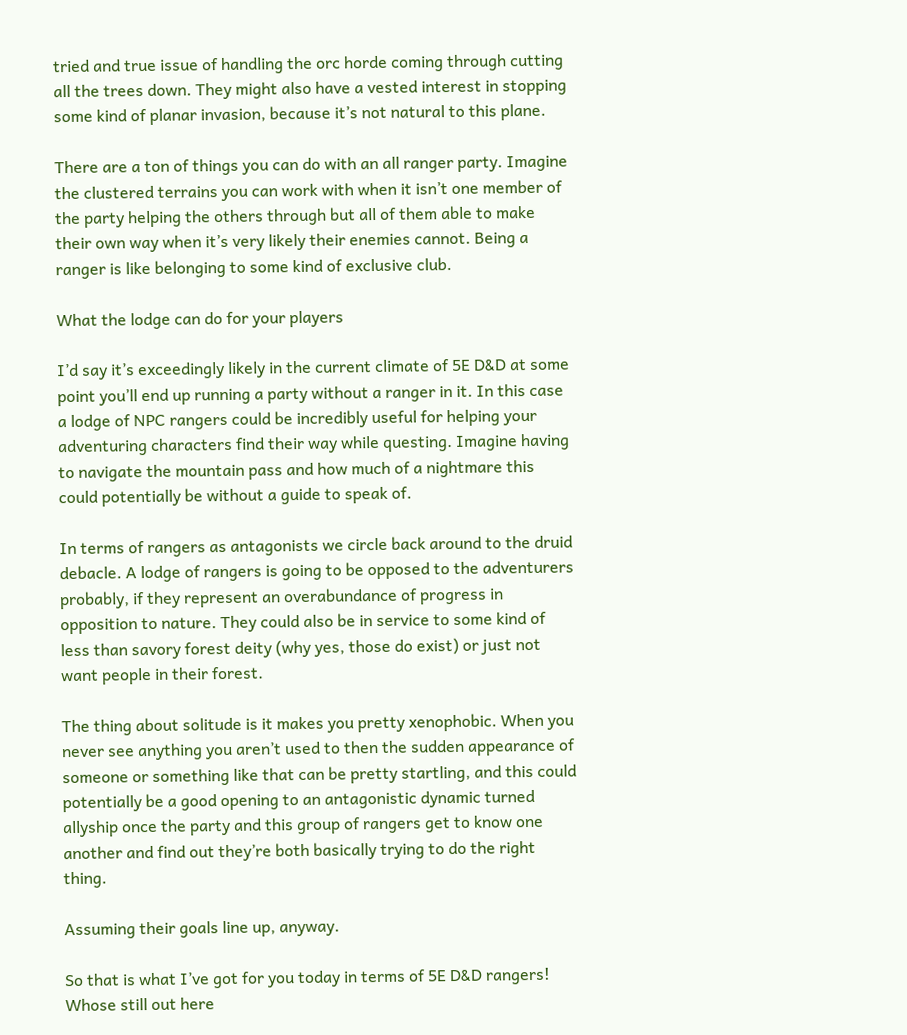tried and true issue of handling the orc horde coming through cutting all the trees down. They might also have a vested interest in stopping some kind of planar invasion, because it’s not natural to this plane.

There are a ton of things you can do with an all ranger party. Imagine the clustered terrains you can work with when it isn’t one member of the party helping the others through but all of them able to make their own way when it’s very likely their enemies cannot. Being a ranger is like belonging to some kind of exclusive club.

What the lodge can do for your players

I’d say it’s exceedingly likely in the current climate of 5E D&D at some point you’ll end up running a party without a ranger in it. In this case a lodge of NPC rangers could be incredibly useful for helping your adventuring characters find their way while questing. Imagine having to navigate the mountain pass and how much of a nightmare this could potentially be without a guide to speak of.

In terms of rangers as antagonists we circle back around to the druid debacle. A lodge of rangers is going to be opposed to the adventurers probably, if they represent an overabundance of progress in opposition to nature. They could also be in service to some kind of less than savory forest deity (why yes, those do exist) or just not want people in their forest.

The thing about solitude is it makes you pretty xenophobic. When you never see anything you aren’t used to then the sudden appearance of someone or something like that can be pretty startling, and this could potentially be a good opening to an antagonistic dynamic turned allyship once the party and this group of rangers get to know one another and find out they’re both basically trying to do the right thing.

Assuming their goals line up, anyway.

So that is what I’ve got for you today in terms of 5E D&D rangers! Whose still out here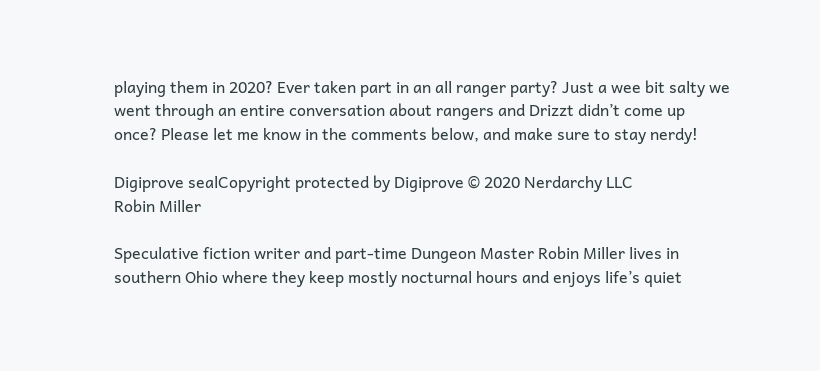playing them in 2020? Ever taken part in an all ranger party? Just a wee bit salty we went through an entire conversation about rangers and Drizzt didn’t come up once? Please let me know in the comments below, and make sure to stay nerdy!

Digiprove sealCopyright protected by Digiprove © 2020 Nerdarchy LLC
Robin Miller

Speculative fiction writer and part-time Dungeon Master Robin Miller lives in southern Ohio where they keep mostly nocturnal hours and enjoys life’s quiet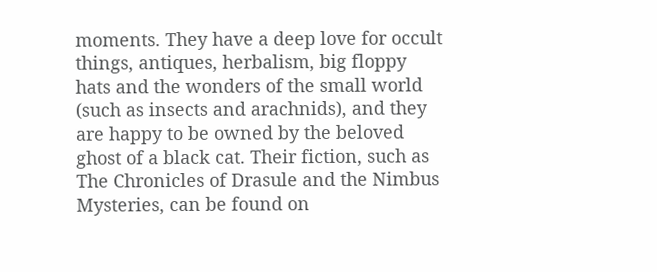moments. They have a deep love for occult things, antiques, herbalism, big floppy hats and the wonders of the small world (such as insects and arachnids), and they are happy to be owned by the beloved ghost of a black cat. Their fiction, such as The Chronicles of Drasule and the Nimbus Mysteries, can be found on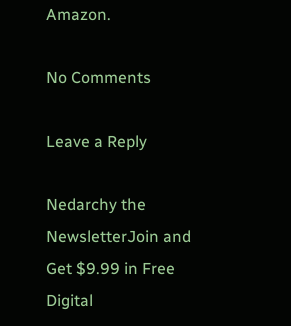Amazon.

No Comments

Leave a Reply

Nedarchy the NewsletterJoin and Get $9.99 in Free Digital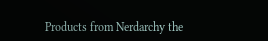Products from Nerdarchy the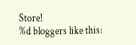Store!
%d bloggers like this: